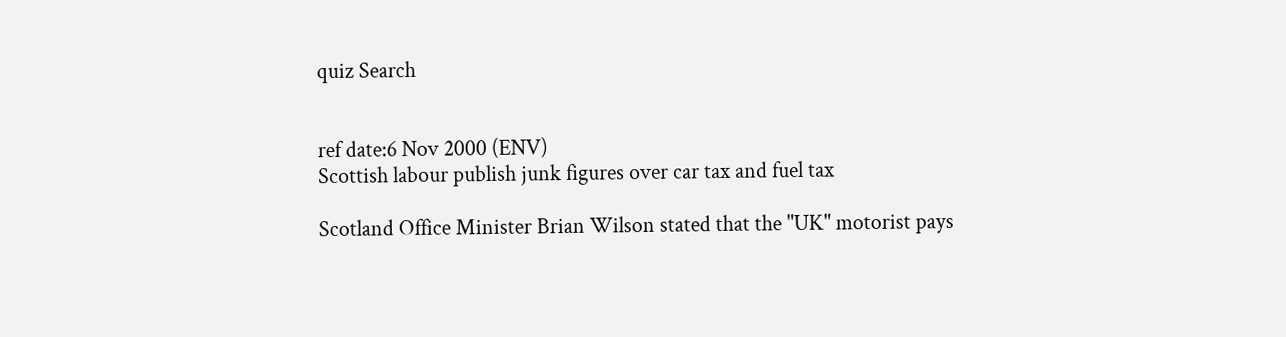quiz Search


ref date:6 Nov 2000 (ENV)
Scottish labour publish junk figures over car tax and fuel tax

Scotland Office Minister Brian Wilson stated that the "UK" motorist pays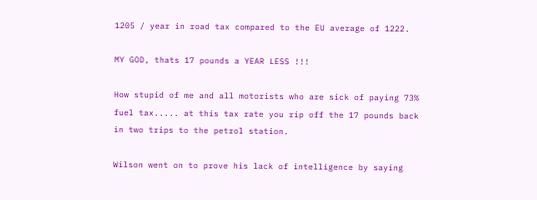1205 / year in road tax compared to the EU average of 1222.

MY GOD, thats 17 pounds a YEAR LESS !!!

How stupid of me and all motorists who are sick of paying 73% fuel tax..... at this tax rate you rip off the 17 pounds back in two trips to the petrol station.

Wilson went on to prove his lack of intelligence by saying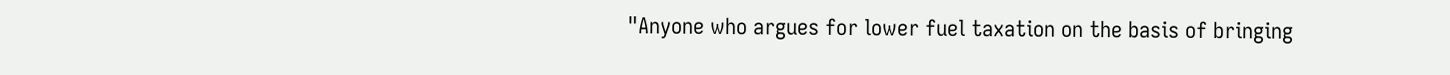"Anyone who argues for lower fuel taxation on the basis of bringing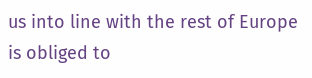us into line with the rest of Europe is obliged to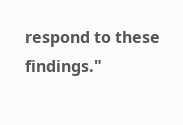respond to these findings."